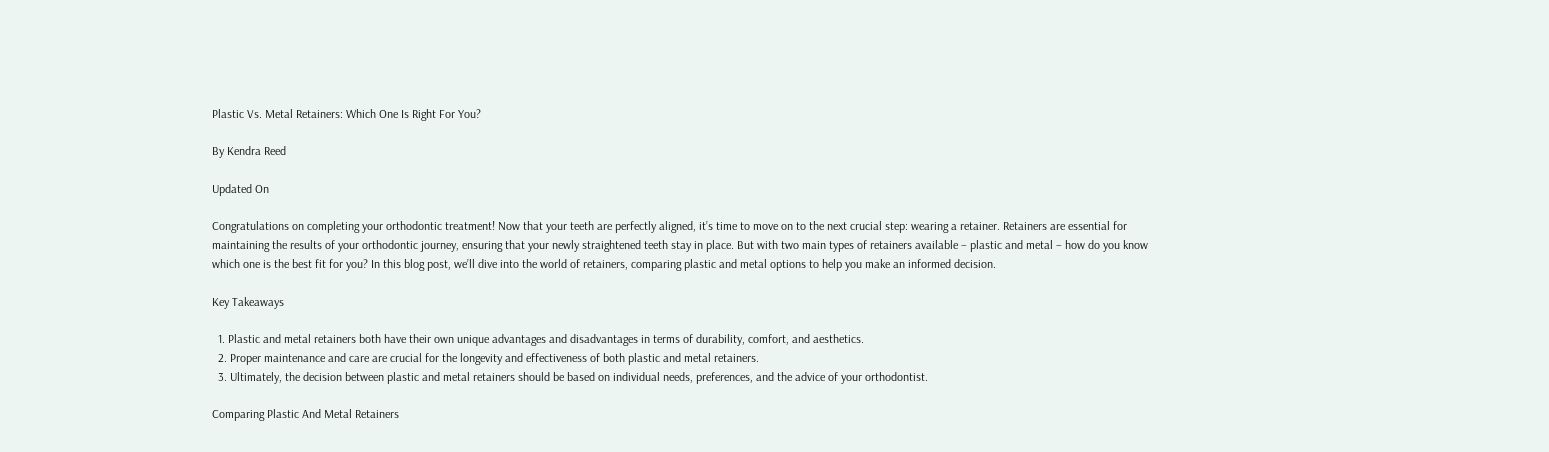Plastic Vs. Metal Retainers: Which One Is Right For You?

By Kendra Reed

Updated On

Congratulations on completing your orthodontic treatment! Now that your teeth are perfectly aligned, it’s time to move on to the next crucial step: wearing a retainer. Retainers are essential for maintaining the results of your orthodontic journey, ensuring that your newly straightened teeth stay in place. But with two main types of retainers available – plastic and metal – how do you know which one is the best fit for you? In this blog post, we’ll dive into the world of retainers, comparing plastic and metal options to help you make an informed decision.

Key Takeaways

  1. Plastic and metal retainers both have their own unique advantages and disadvantages in terms of durability, comfort, and aesthetics.
  2. Proper maintenance and care are crucial for the longevity and effectiveness of both plastic and metal retainers.
  3. Ultimately, the decision between plastic and metal retainers should be based on individual needs, preferences, and the advice of your orthodontist.

Comparing Plastic And Metal Retainers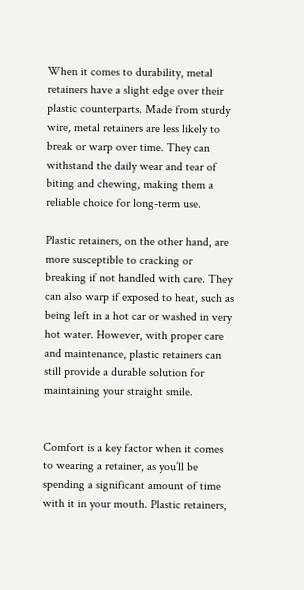When it comes to durability, metal retainers have a slight edge over their plastic counterparts. Made from sturdy wire, metal retainers are less likely to break or warp over time. They can withstand the daily wear and tear of biting and chewing, making them a reliable choice for long-term use.

Plastic retainers, on the other hand, are more susceptible to cracking or breaking if not handled with care. They can also warp if exposed to heat, such as being left in a hot car or washed in very hot water. However, with proper care and maintenance, plastic retainers can still provide a durable solution for maintaining your straight smile.


Comfort is a key factor when it comes to wearing a retainer, as you’ll be spending a significant amount of time with it in your mouth. Plastic retainers,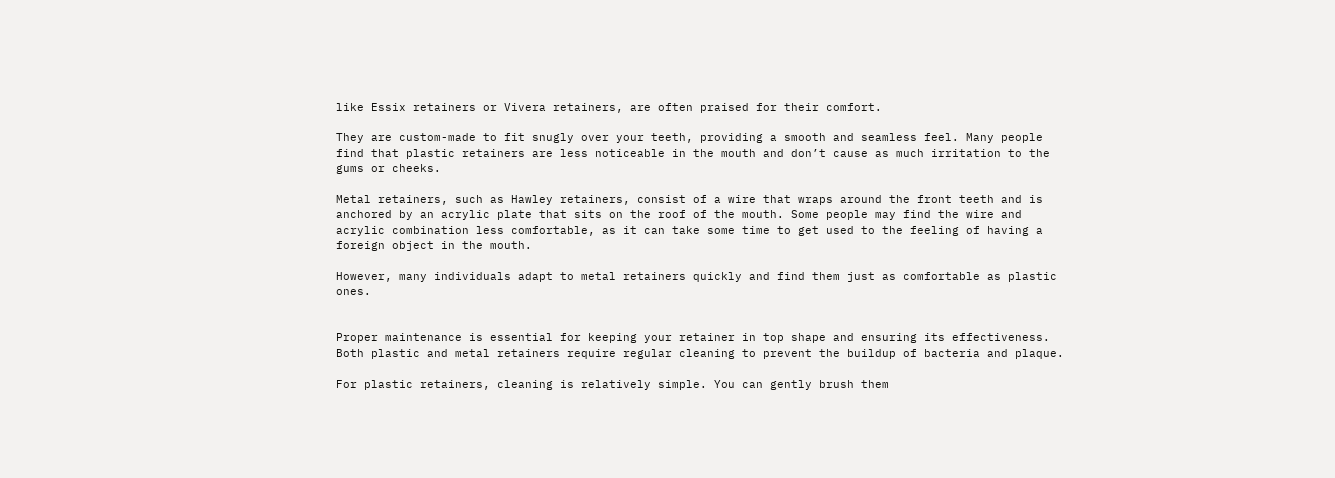like Essix retainers or Vivera retainers, are often praised for their comfort.

They are custom-made to fit snugly over your teeth, providing a smooth and seamless feel. Many people find that plastic retainers are less noticeable in the mouth and don’t cause as much irritation to the gums or cheeks.

Metal retainers, such as Hawley retainers, consist of a wire that wraps around the front teeth and is anchored by an acrylic plate that sits on the roof of the mouth. Some people may find the wire and acrylic combination less comfortable, as it can take some time to get used to the feeling of having a foreign object in the mouth.

However, many individuals adapt to metal retainers quickly and find them just as comfortable as plastic ones.


Proper maintenance is essential for keeping your retainer in top shape and ensuring its effectiveness. Both plastic and metal retainers require regular cleaning to prevent the buildup of bacteria and plaque.

For plastic retainers, cleaning is relatively simple. You can gently brush them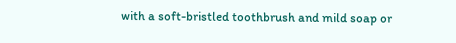with a soft-bristled toothbrush and mild soap or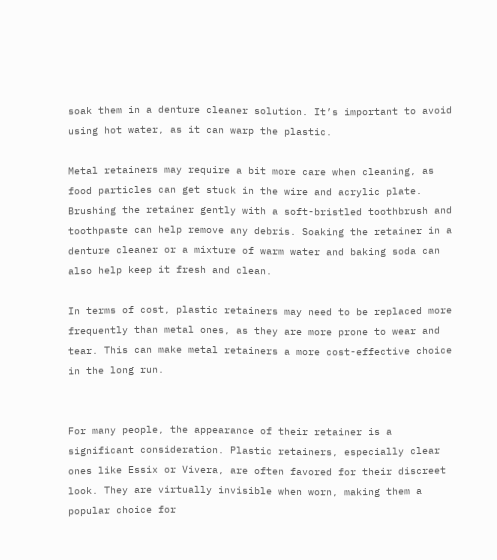soak them in a denture cleaner solution. It’s important to avoid using hot water, as it can warp the plastic.

Metal retainers may require a bit more care when cleaning, as food particles can get stuck in the wire and acrylic plate. Brushing the retainer gently with a soft-bristled toothbrush and toothpaste can help remove any debris. Soaking the retainer in a denture cleaner or a mixture of warm water and baking soda can also help keep it fresh and clean.

In terms of cost, plastic retainers may need to be replaced more frequently than metal ones, as they are more prone to wear and tear. This can make metal retainers a more cost-effective choice in the long run.


For many people, the appearance of their retainer is a significant consideration. Plastic retainers, especially clear ones like Essix or Vivera, are often favored for their discreet look. They are virtually invisible when worn, making them a popular choice for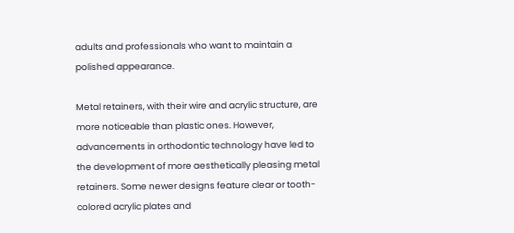adults and professionals who want to maintain a polished appearance.

Metal retainers, with their wire and acrylic structure, are more noticeable than plastic ones. However, advancements in orthodontic technology have led to the development of more aesthetically pleasing metal retainers. Some newer designs feature clear or tooth-colored acrylic plates and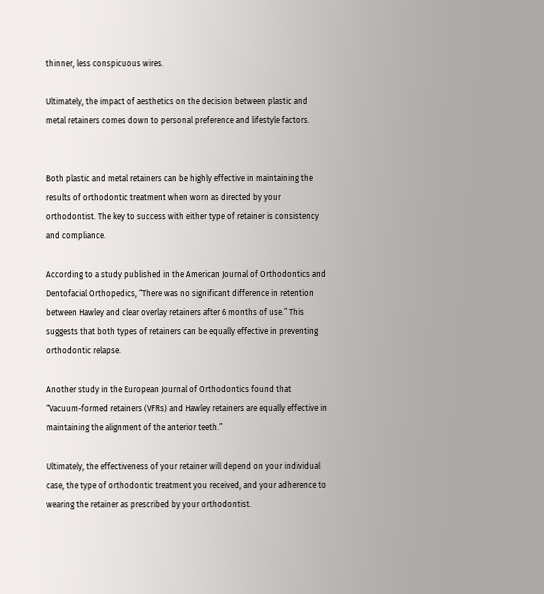thinner, less conspicuous wires.

Ultimately, the impact of aesthetics on the decision between plastic and metal retainers comes down to personal preference and lifestyle factors.


Both plastic and metal retainers can be highly effective in maintaining the results of orthodontic treatment when worn as directed by your orthodontist. The key to success with either type of retainer is consistency and compliance.

According to a study published in the American Journal of Orthodontics and Dentofacial Orthopedics, “There was no significant difference in retention between Hawley and clear overlay retainers after 6 months of use.” This suggests that both types of retainers can be equally effective in preventing orthodontic relapse.

Another study in the European Journal of Orthodontics found that “Vacuum-formed retainers (VFRs) and Hawley retainers are equally effective in maintaining the alignment of the anterior teeth.”

Ultimately, the effectiveness of your retainer will depend on your individual case, the type of orthodontic treatment you received, and your adherence to wearing the retainer as prescribed by your orthodontist.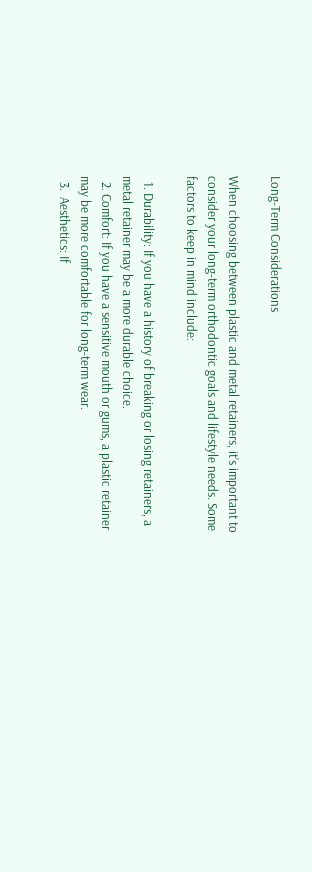Long-Term Considerations

When choosing between plastic and metal retainers, it’s important to consider your long-term orthodontic goals and lifestyle needs. Some factors to keep in mind include:

  1. Durability: If you have a history of breaking or losing retainers, a metal retainer may be a more durable choice.
  2. Comfort: If you have a sensitive mouth or gums, a plastic retainer may be more comfortable for long-term wear.
  3.  Aesthetics: If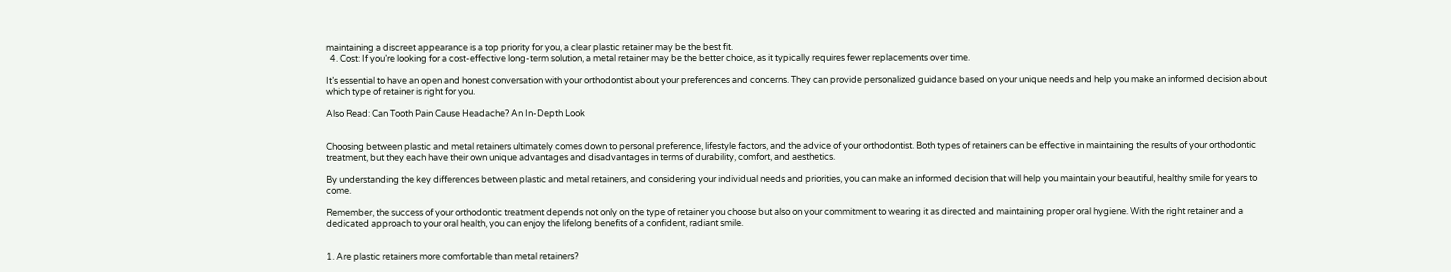maintaining a discreet appearance is a top priority for you, a clear plastic retainer may be the best fit.
  4. Cost: If you’re looking for a cost-effective long-term solution, a metal retainer may be the better choice, as it typically requires fewer replacements over time.

It’s essential to have an open and honest conversation with your orthodontist about your preferences and concerns. They can provide personalized guidance based on your unique needs and help you make an informed decision about which type of retainer is right for you.

Also Read: Can Tooth Pain Cause Headache? An In-Depth Look


Choosing between plastic and metal retainers ultimately comes down to personal preference, lifestyle factors, and the advice of your orthodontist. Both types of retainers can be effective in maintaining the results of your orthodontic treatment, but they each have their own unique advantages and disadvantages in terms of durability, comfort, and aesthetics.

By understanding the key differences between plastic and metal retainers, and considering your individual needs and priorities, you can make an informed decision that will help you maintain your beautiful, healthy smile for years to come.

Remember, the success of your orthodontic treatment depends not only on the type of retainer you choose but also on your commitment to wearing it as directed and maintaining proper oral hygiene. With the right retainer and a dedicated approach to your oral health, you can enjoy the lifelong benefits of a confident, radiant smile.


1. Are plastic retainers more comfortable than metal retainers?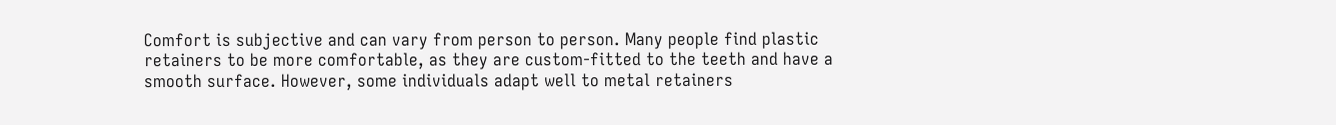Comfort is subjective and can vary from person to person. Many people find plastic retainers to be more comfortable, as they are custom-fitted to the teeth and have a smooth surface. However, some individuals adapt well to metal retainers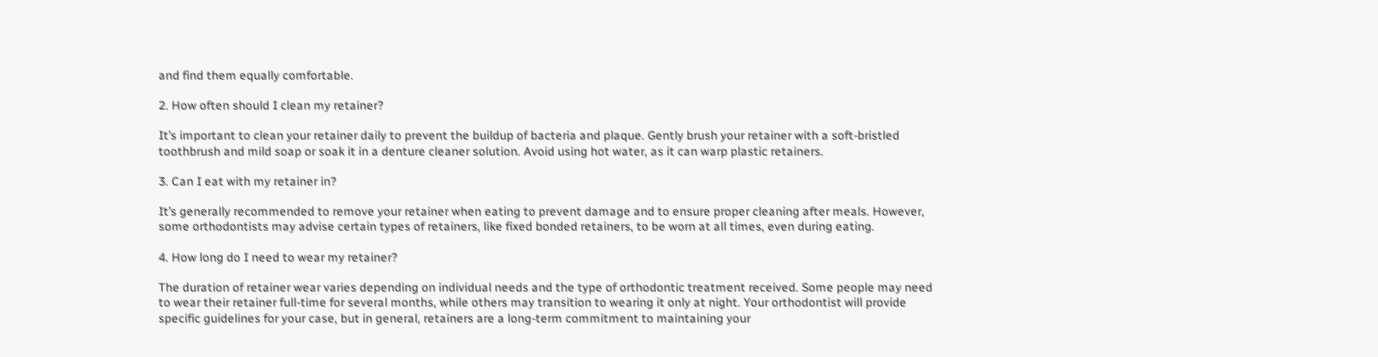and find them equally comfortable.

2. How often should I clean my retainer?

It’s important to clean your retainer daily to prevent the buildup of bacteria and plaque. Gently brush your retainer with a soft-bristled toothbrush and mild soap or soak it in a denture cleaner solution. Avoid using hot water, as it can warp plastic retainers.

3. Can I eat with my retainer in?

It’s generally recommended to remove your retainer when eating to prevent damage and to ensure proper cleaning after meals. However, some orthodontists may advise certain types of retainers, like fixed bonded retainers, to be worn at all times, even during eating.

4. How long do I need to wear my retainer?

The duration of retainer wear varies depending on individual needs and the type of orthodontic treatment received. Some people may need to wear their retainer full-time for several months, while others may transition to wearing it only at night. Your orthodontist will provide specific guidelines for your case, but in general, retainers are a long-term commitment to maintaining your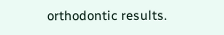orthodontic results.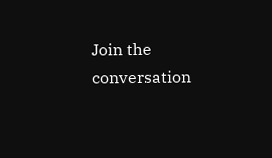Join the conversation